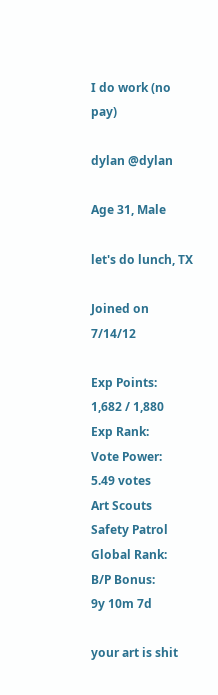I do work (no pay)

dylan @dylan

Age 31, Male

let's do lunch, TX

Joined on 7/14/12

Exp Points:
1,682 / 1,880
Exp Rank:
Vote Power:
5.49 votes
Art Scouts
Safety Patrol
Global Rank:
B/P Bonus:
9y 10m 7d

your art is shit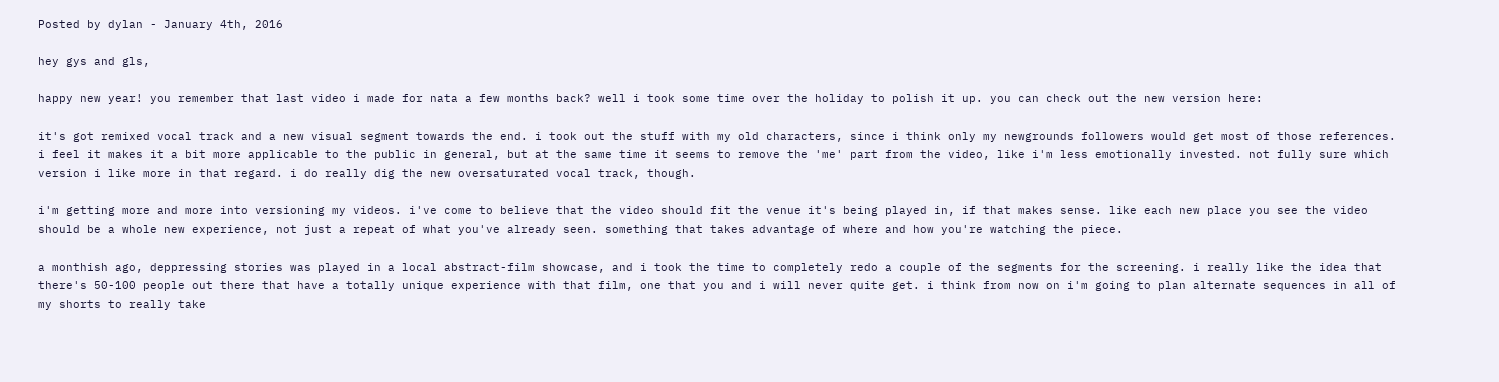Posted by dylan - January 4th, 2016

hey gys and gls,

happy new year! you remember that last video i made for nata a few months back? well i took some time over the holiday to polish it up. you can check out the new version here:

it's got remixed vocal track and a new visual segment towards the end. i took out the stuff with my old characters, since i think only my newgrounds followers would get most of those references. i feel it makes it a bit more applicable to the public in general, but at the same time it seems to remove the 'me' part from the video, like i'm less emotionally invested. not fully sure which version i like more in that regard. i do really dig the new oversaturated vocal track, though.

i'm getting more and more into versioning my videos. i've come to believe that the video should fit the venue it's being played in, if that makes sense. like each new place you see the video should be a whole new experience, not just a repeat of what you've already seen. something that takes advantage of where and how you're watching the piece.

a monthish ago, deppressing stories was played in a local abstract-film showcase, and i took the time to completely redo a couple of the segments for the screening. i really like the idea that there's 50-100 people out there that have a totally unique experience with that film, one that you and i will never quite get. i think from now on i'm going to plan alternate sequences in all of my shorts to really take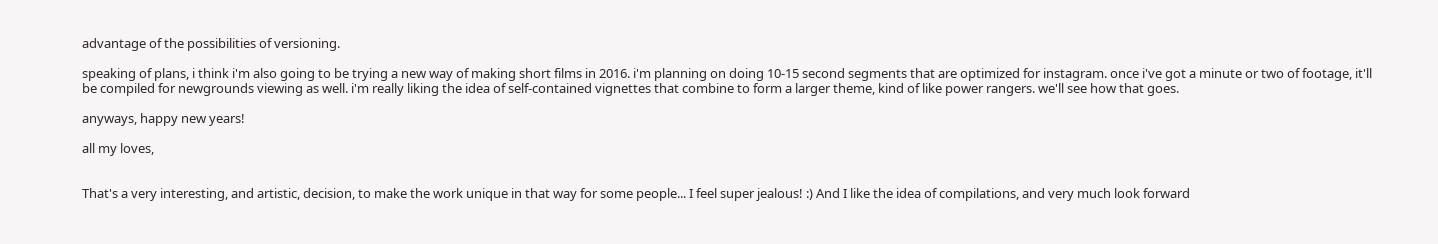advantage of the possibilities of versioning.

speaking of plans, i think i'm also going to be trying a new way of making short films in 2016. i'm planning on doing 10-15 second segments that are optimized for instagram. once i've got a minute or two of footage, it'll be compiled for newgrounds viewing as well. i'm really liking the idea of self-contained vignettes that combine to form a larger theme, kind of like power rangers. we'll see how that goes.

anyways, happy new years!

all my loves,


That's a very interesting, and artistic, decision, to make the work unique in that way for some people... I feel super jealous! :) And I like the idea of compilations, and very much look forward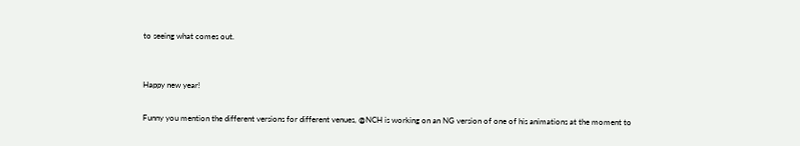to seeing what comes out.


Happy new year!

Funny you mention the different versions for different venues, @NCH is working on an NG version of one of his animations at the moment to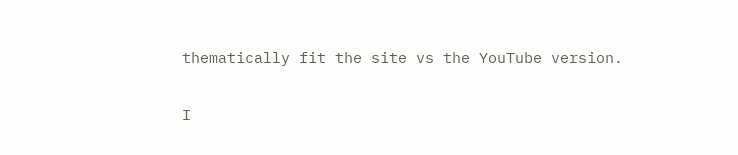thematically fit the site vs the YouTube version.

I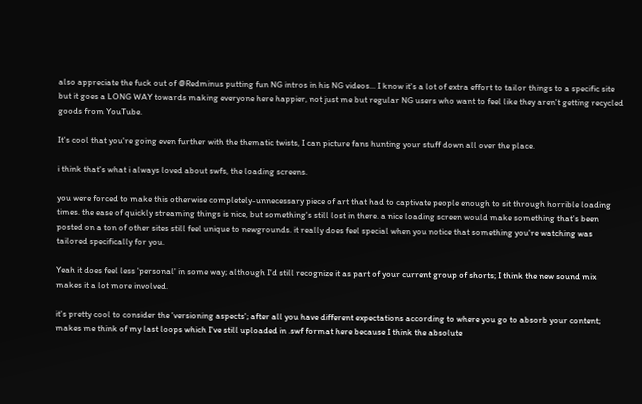also appreciate the fuck out of @Redminus putting fun NG intros in his NG videos... I know it's a lot of extra effort to tailor things to a specific site but it goes a LONG WAY towards making everyone here happier, not just me but regular NG users who want to feel like they aren't getting recycled goods from YouTube.

It's cool that you're going even further with the thematic twists, I can picture fans hunting your stuff down all over the place.

i think that's what i always loved about swfs, the loading screens.

you were forced to make this otherwise completely-unnecessary piece of art that had to captivate people enough to sit through horrible loading times. the ease of quickly streaming things is nice, but something's still lost in there. a nice loading screen would make something that's been posted on a ton of other sites still feel unique to newgrounds. it really does feel special when you notice that something you're watching was tailored specifically for you.

Yeah it does feel less 'personal' in some way; although I'd still recognize it as part of your current group of shorts; I think the new sound mix makes it a lot more involved.

it's pretty cool to consider the 'versioning aspects'; after all you have different expectations according to where you go to absorb your content; makes me think of my last loops which I've still uploaded in .swf format here because I think the absolute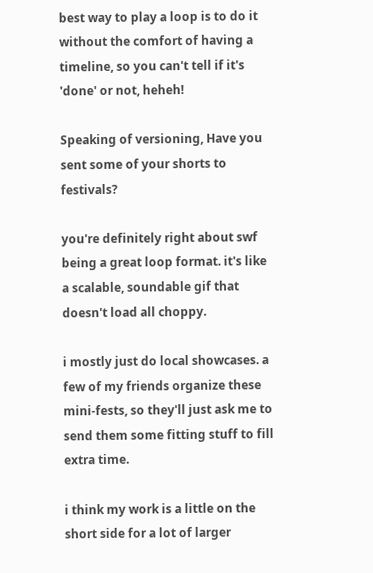best way to play a loop is to do it without the comfort of having a timeline, so you can't tell if it's 'done' or not, heheh!

Speaking of versioning, Have you sent some of your shorts to festivals?

you're definitely right about swf being a great loop format. it's like a scalable, soundable gif that doesn't load all choppy.

i mostly just do local showcases. a few of my friends organize these mini-fests, so they'll just ask me to send them some fitting stuff to fill extra time.

i think my work is a little on the short side for a lot of larger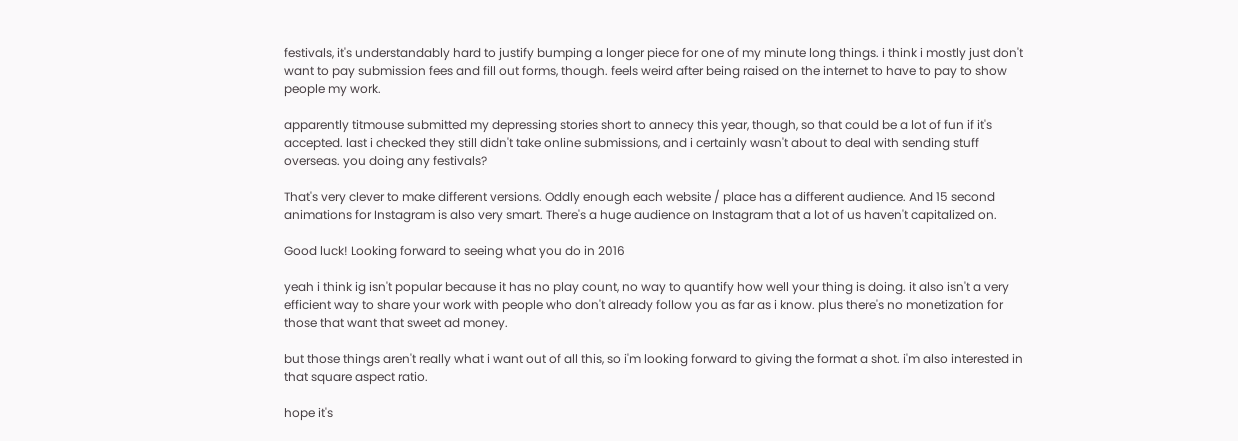festivals, it's understandably hard to justify bumping a longer piece for one of my minute long things. i think i mostly just don't want to pay submission fees and fill out forms, though. feels weird after being raised on the internet to have to pay to show people my work.

apparently titmouse submitted my depressing stories short to annecy this year, though, so that could be a lot of fun if it's accepted. last i checked they still didn't take online submissions, and i certainly wasn't about to deal with sending stuff overseas. you doing any festivals?

That's very clever to make different versions. Oddly enough each website / place has a different audience. And 15 second animations for Instagram is also very smart. There's a huge audience on Instagram that a lot of us haven't capitalized on.

Good luck! Looking forward to seeing what you do in 2016

yeah i think ig isn't popular because it has no play count, no way to quantify how well your thing is doing. it also isn't a very efficient way to share your work with people who don't already follow you as far as i know. plus there's no monetization for those that want that sweet ad money.

but those things aren't really what i want out of all this, so i'm looking forward to giving the format a shot. i'm also interested in that square aspect ratio.

hope it's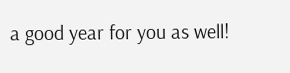a good year for you as well!